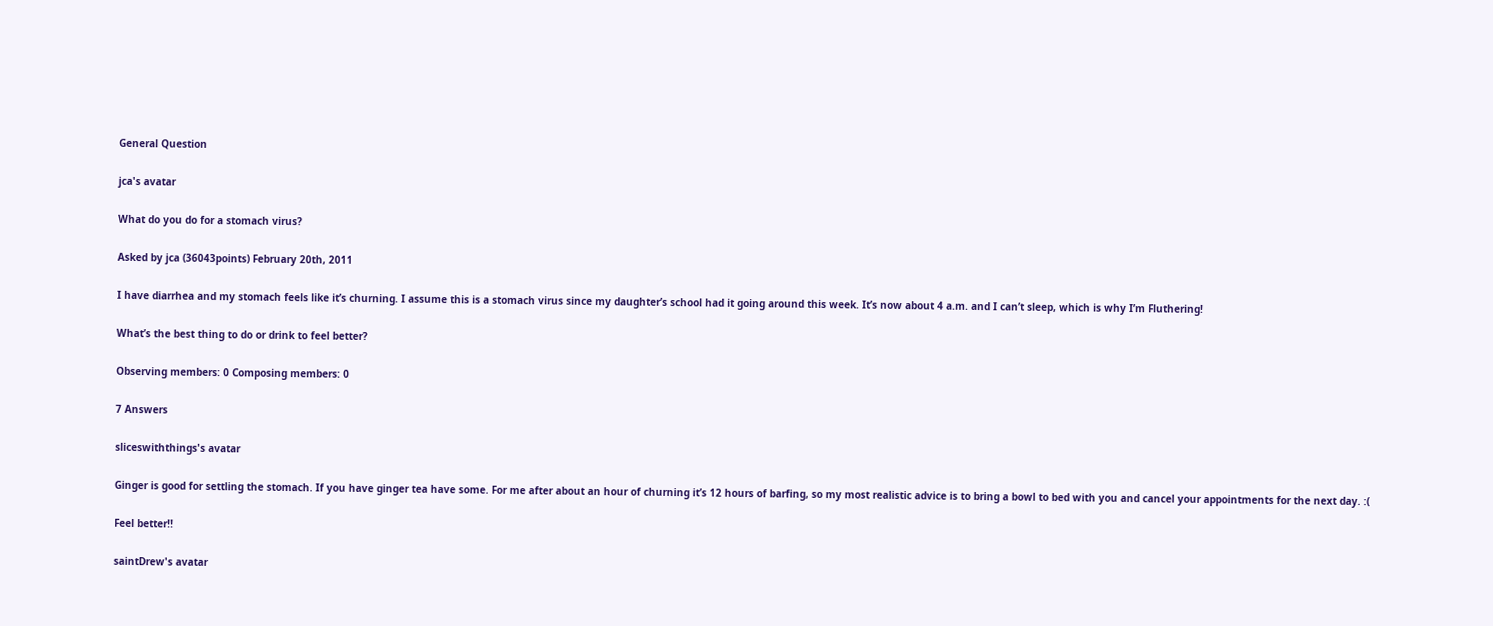General Question

jca's avatar

What do you do for a stomach virus?

Asked by jca (36043points) February 20th, 2011

I have diarrhea and my stomach feels like it’s churning. I assume this is a stomach virus since my daughter’s school had it going around this week. It’s now about 4 a.m. and I can’t sleep, which is why I’m Fluthering!

What’s the best thing to do or drink to feel better?

Observing members: 0 Composing members: 0

7 Answers

sliceswiththings's avatar

Ginger is good for settling the stomach. If you have ginger tea have some. For me after about an hour of churning it’s 12 hours of barfing, so my most realistic advice is to bring a bowl to bed with you and cancel your appointments for the next day. :(

Feel better!!

saintDrew's avatar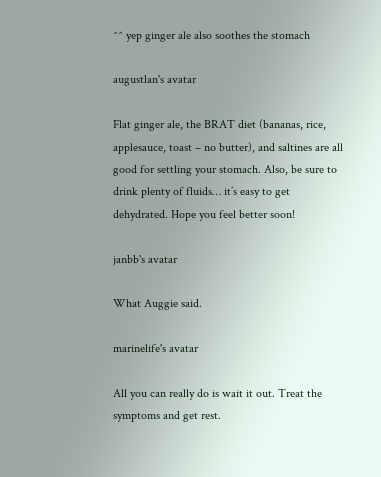^^ yep ginger ale also soothes the stomach

augustlan's avatar

Flat ginger ale, the BRAT diet (bananas, rice, applesauce, toast – no butter), and saltines are all good for settling your stomach. Also, be sure to drink plenty of fluids… it’s easy to get dehydrated. Hope you feel better soon!

janbb's avatar

What Auggie said.

marinelife's avatar

All you can really do is wait it out. Treat the symptoms and get rest.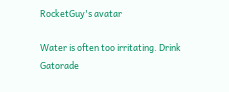RocketGuy's avatar

Water is often too irritating. Drink Gatorade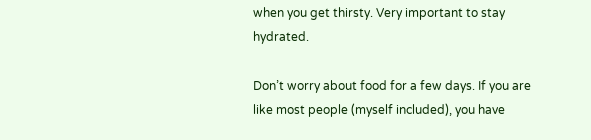when you get thirsty. Very important to stay hydrated.

Don’t worry about food for a few days. If you are like most people (myself included), you have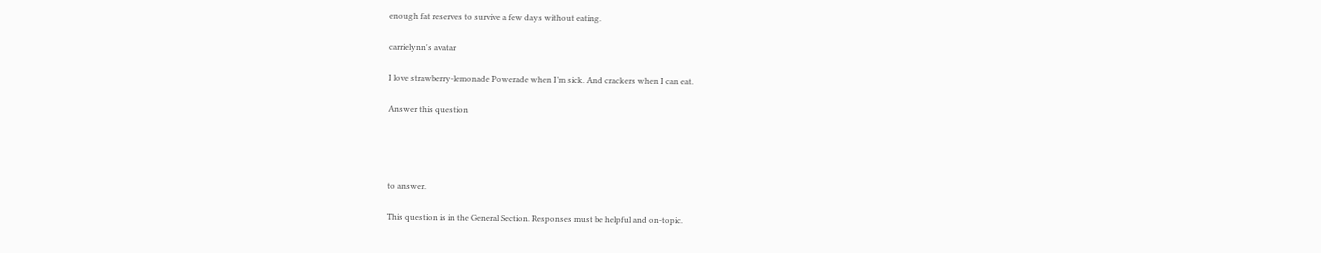enough fat reserves to survive a few days without eating.

carrielynn's avatar

I love strawberry-lemonade Powerade when I’m sick. And crackers when I can eat.

Answer this question




to answer.

This question is in the General Section. Responses must be helpful and on-topic.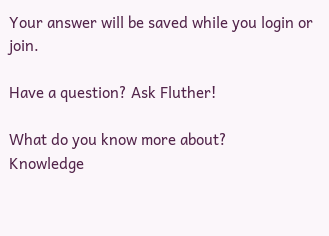Your answer will be saved while you login or join.

Have a question? Ask Fluther!

What do you know more about?
Knowledge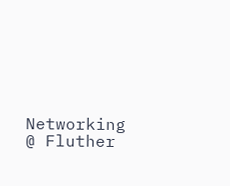Networking @ Fluther